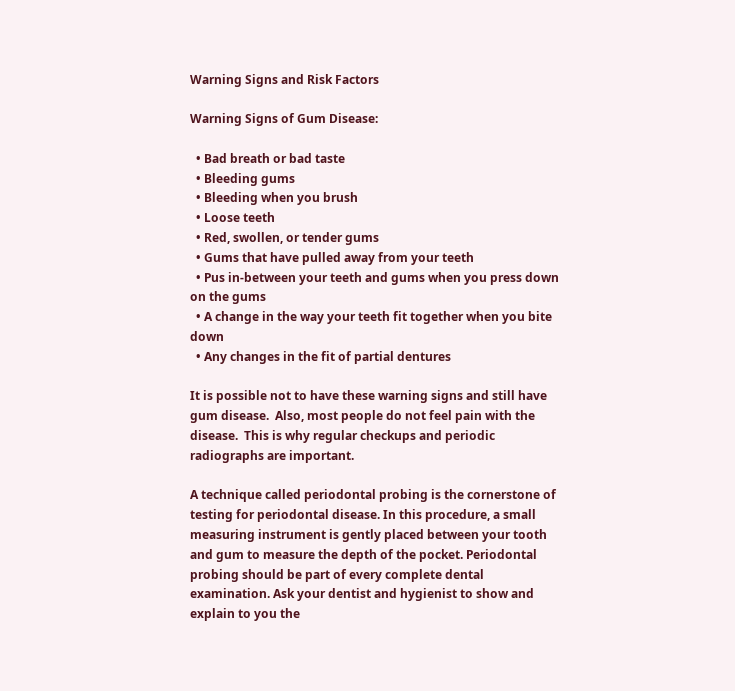Warning Signs and Risk Factors

Warning Signs of Gum Disease:

  • Bad breath or bad taste
  • Bleeding gums
  • Bleeding when you brush
  • Loose teeth
  • Red, swollen, or tender gums
  • Gums that have pulled away from your teeth
  • Pus in-between your teeth and gums when you press down on the gums
  • A change in the way your teeth fit together when you bite down
  • Any changes in the fit of partial dentures

It is possible not to have these warning signs and still have gum disease.  Also, most people do not feel pain with the disease.  This is why regular checkups and periodic radiographs are important.

A technique called periodontal probing is the cornerstone of testing for periodontal disease. In this procedure, a small measuring instrument is gently placed between your tooth and gum to measure the depth of the pocket. Periodontal probing should be part of every complete dental examination. Ask your dentist and hygienist to show and explain to you the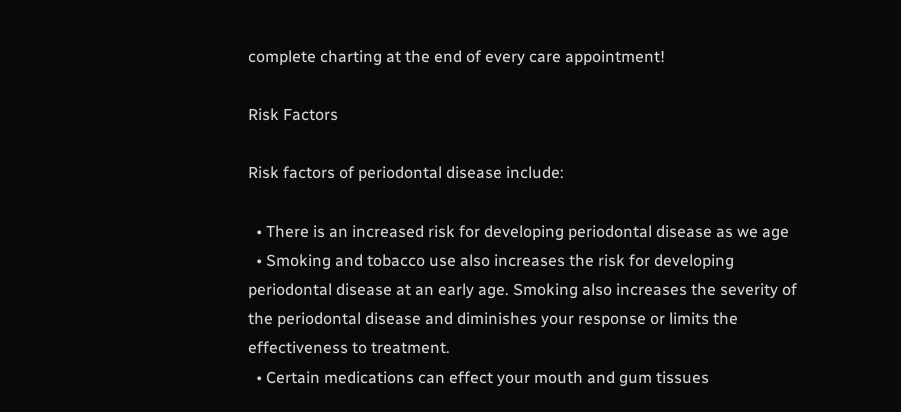complete charting at the end of every care appointment!

Risk Factors

Risk factors of periodontal disease include:

  • There is an increased risk for developing periodontal disease as we age
  • Smoking and tobacco use also increases the risk for developing periodontal disease at an early age. Smoking also increases the severity of the periodontal disease and diminishes your response or limits the effectiveness to treatment.
  • Certain medications can effect your mouth and gum tissues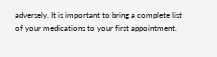adversely. It is important to bring a complete list of your medications to your first appointment.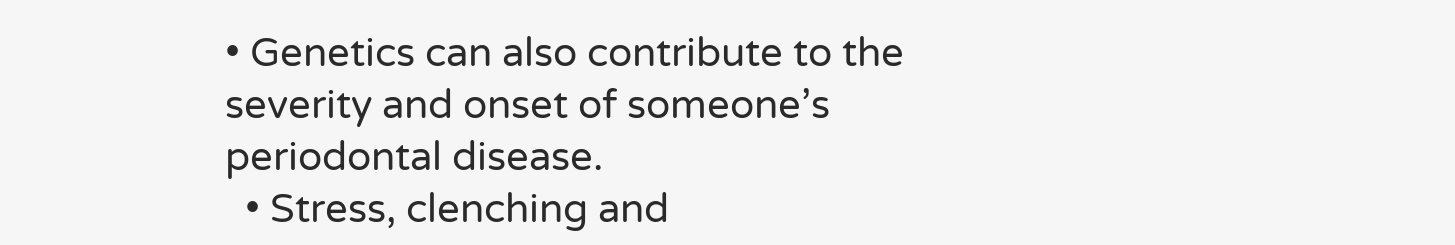• Genetics can also contribute to the severity and onset of someone’s periodontal disease.
  • Stress, clenching and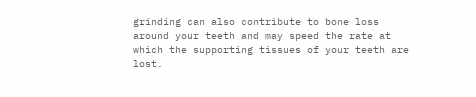grinding can also contribute to bone loss around your teeth and may speed the rate at which the supporting tissues of your teeth are lost.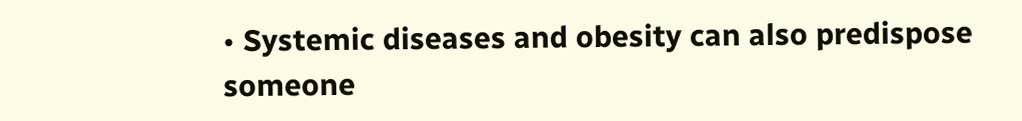• Systemic diseases and obesity can also predispose someone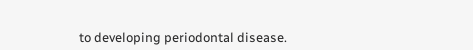to developing periodontal disease.